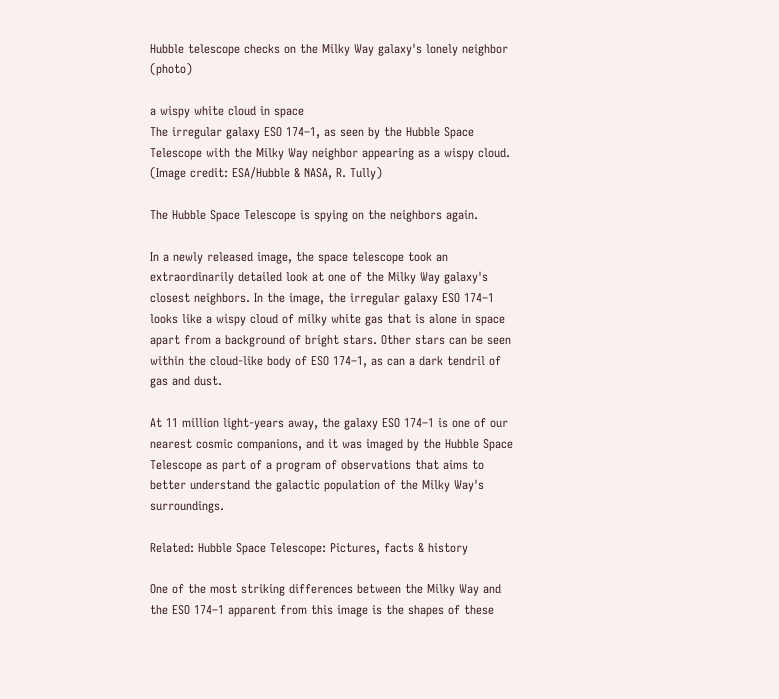Hubble telescope checks on the Milky Way galaxy's lonely neighbor (photo)

a wispy white cloud in space
The irregular galaxy ESO 174–1, as seen by the Hubble Space Telescope with the Milky Way neighbor appearing as a wispy cloud. (Image credit: ESA/Hubble & NASA, R. Tully)

The Hubble Space Telescope is spying on the neighbors again.

In a newly released image, the space telescope took an extraordinarily detailed look at one of the Milky Way galaxy's closest neighbors. In the image, the irregular galaxy ESO 174–1 looks like a wispy cloud of milky white gas that is alone in space apart from a background of bright stars. Other stars can be seen within the cloud-like body of ESO 174–1, as can a dark tendril of gas and dust.

At 11 million light-years away, the galaxy ESO 174–1 is one of our nearest cosmic companions, and it was imaged by the Hubble Space Telescope as part of a program of observations that aims to better understand the galactic population of the Milky Way's surroundings.

Related: Hubble Space Telescope: Pictures, facts & history

One of the most striking differences between the Milky Way and the ESO 174–1 apparent from this image is the shapes of these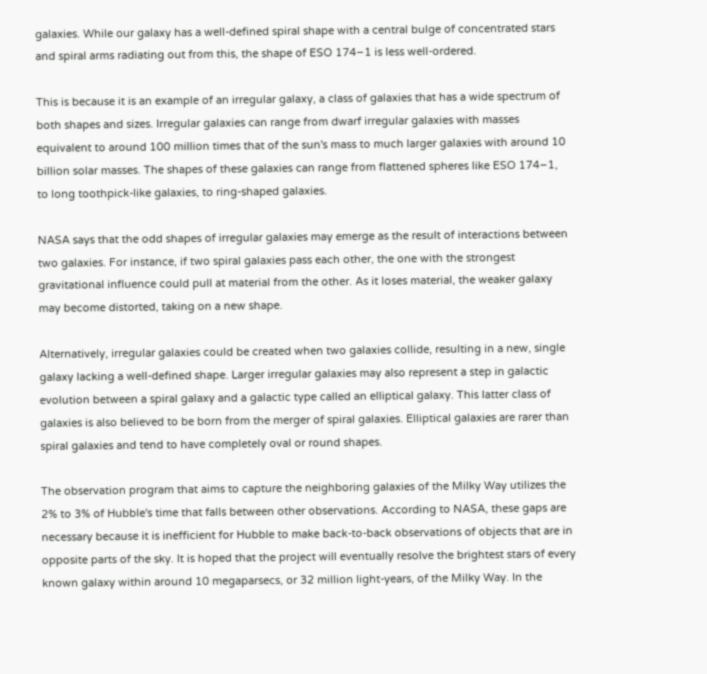galaxies. While our galaxy has a well-defined spiral shape with a central bulge of concentrated stars and spiral arms radiating out from this, the shape of ESO 174–1 is less well-ordered.

This is because it is an example of an irregular galaxy, a class of galaxies that has a wide spectrum of both shapes and sizes. Irregular galaxies can range from dwarf irregular galaxies with masses equivalent to around 100 million times that of the sun's mass to much larger galaxies with around 10 billion solar masses. The shapes of these galaxies can range from flattened spheres like ESO 174–1, to long toothpick-like galaxies, to ring-shaped galaxies.

NASA says that the odd shapes of irregular galaxies may emerge as the result of interactions between two galaxies. For instance, if two spiral galaxies pass each other, the one with the strongest gravitational influence could pull at material from the other. As it loses material, the weaker galaxy may become distorted, taking on a new shape.

Alternatively, irregular galaxies could be created when two galaxies collide, resulting in a new, single galaxy lacking a well-defined shape. Larger irregular galaxies may also represent a step in galactic evolution between a spiral galaxy and a galactic type called an elliptical galaxy. This latter class of galaxies is also believed to be born from the merger of spiral galaxies. Elliptical galaxies are rarer than spiral galaxies and tend to have completely oval or round shapes.

The observation program that aims to capture the neighboring galaxies of the Milky Way utilizes the 2% to 3% of Hubble's time that falls between other observations. According to NASA, these gaps are necessary because it is inefficient for Hubble to make back-to-back observations of objects that are in opposite parts of the sky. It is hoped that the project will eventually resolve the brightest stars of every known galaxy within around 10 megaparsecs, or 32 million light-years, of the Milky Way. In the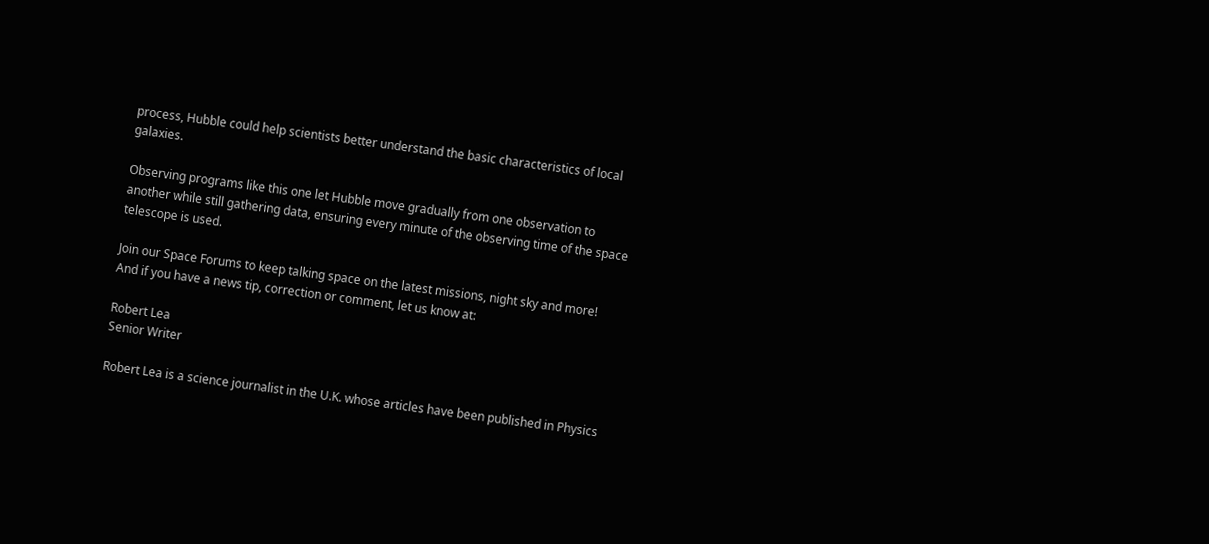process, Hubble could help scientists better understand the basic characteristics of local galaxies.

Observing programs like this one let Hubble move gradually from one observation to another while still gathering data, ensuring every minute of the observing time of the space telescope is used.

Join our Space Forums to keep talking space on the latest missions, night sky and more! And if you have a news tip, correction or comment, let us know at:

Robert Lea
Senior Writer

Robert Lea is a science journalist in the U.K. whose articles have been published in Physics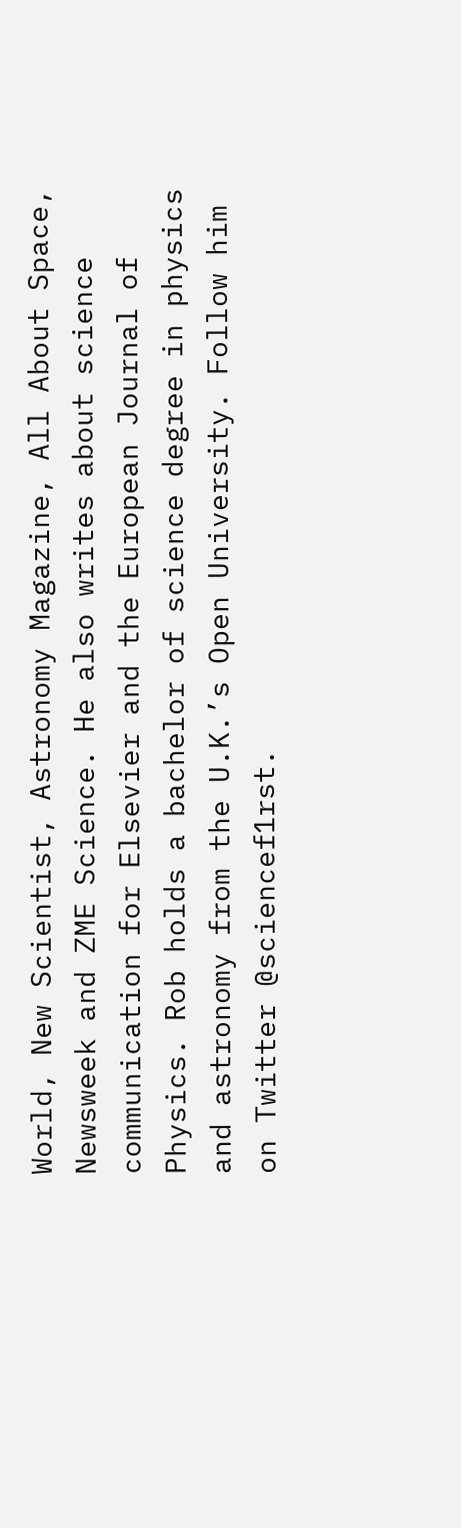World, New Scientist, Astronomy Magazine, All About Space, Newsweek and ZME Science. He also writes about science communication for Elsevier and the European Journal of Physics. Rob holds a bachelor of science degree in physics and astronomy from the U.K.’s Open University. Follow him on Twitter @sciencef1rst.